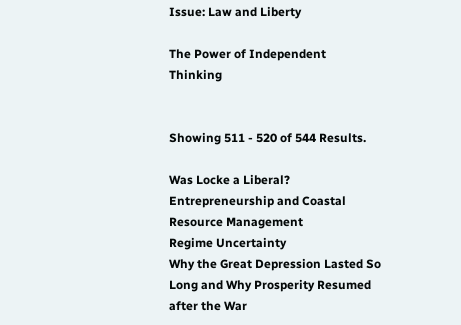Issue: Law and Liberty

The Power of Independent Thinking


Showing 511 - 520 of 544 Results.

Was Locke a Liberal?
Entrepreneurship and Coastal Resource Management
Regime Uncertainty
Why the Great Depression Lasted So Long and Why Prosperity Resumed after the War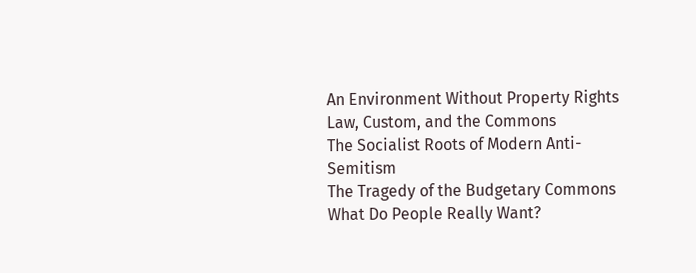An Environment Without Property Rights
Law, Custom, and the Commons
The Socialist Roots of Modern Anti-Semitism
The Tragedy of the Budgetary Commons
What Do People Really Want?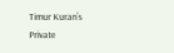Timur Kuran’s Private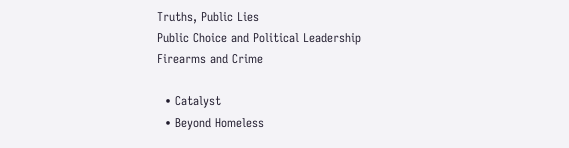Truths, Public Lies
Public Choice and Political Leadership
Firearms and Crime

  • Catalyst
  • Beyond Homeless